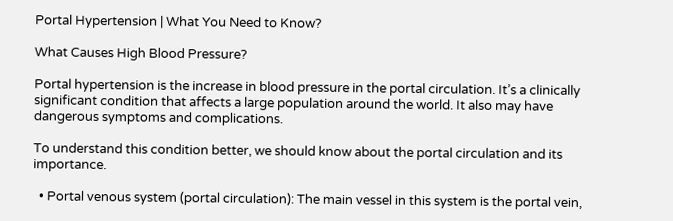Portal Hypertension | What You Need to Know?

What Causes High Blood Pressure?

Portal hypertension is the increase in blood pressure in the portal circulation. It’s a clinically significant condition that affects a large population around the world. It also may have dangerous symptoms and complications.

To understand this condition better, we should know about the portal circulation and its importance.

  • Portal venous system (portal circulation): The main vessel in this system is the portal vein,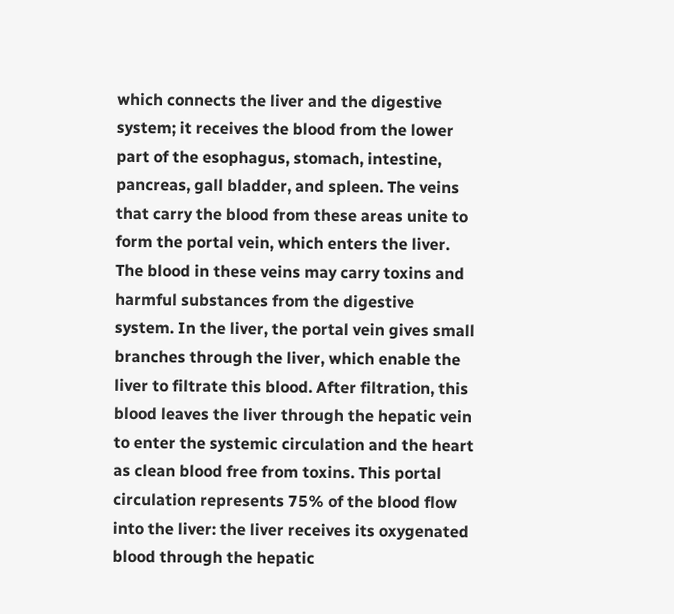which connects the liver and the digestive system; it receives the blood from the lower part of the esophagus, stomach, intestine, pancreas, gall bladder, and spleen. The veins that carry the blood from these areas unite to form the portal vein, which enters the liver. The blood in these veins may carry toxins and harmful substances from the digestive system. In the liver, the portal vein gives small branches through the liver, which enable the liver to filtrate this blood. After filtration, this blood leaves the liver through the hepatic vein to enter the systemic circulation and the heart as clean blood free from toxins. This portal circulation represents 75% of the blood flow into the liver: the liver receives its oxygenated blood through the hepatic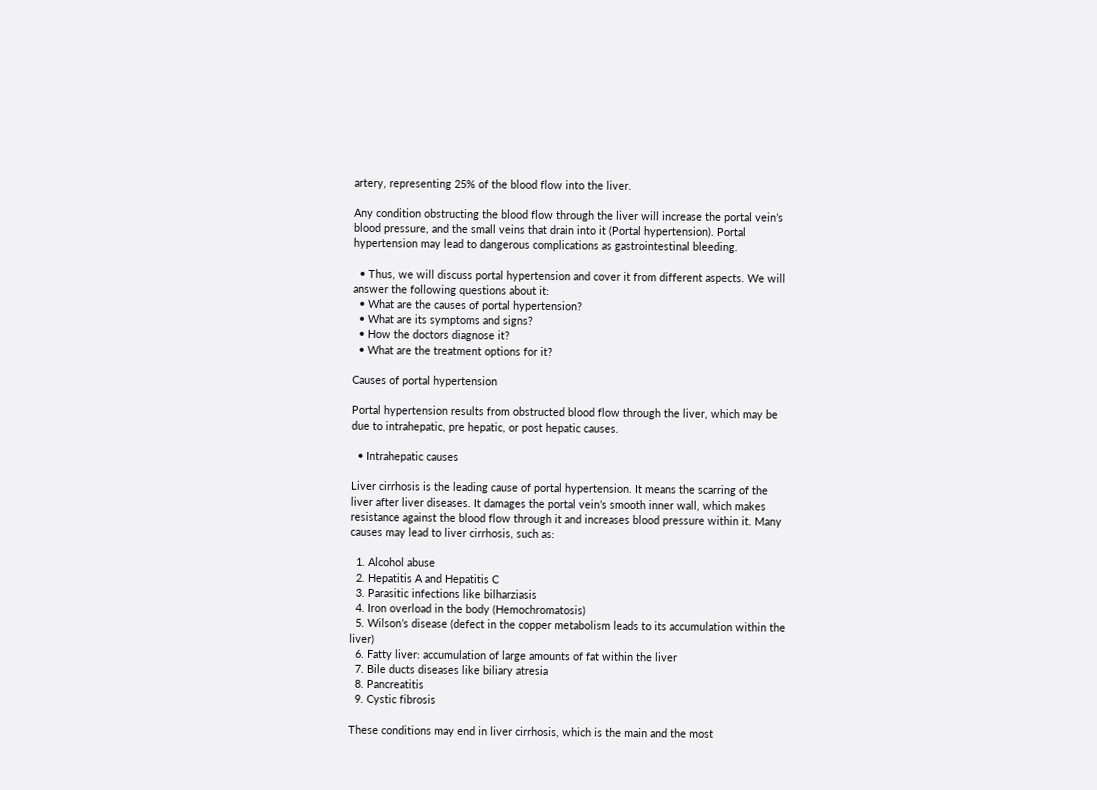artery, representing 25% of the blood flow into the liver.

Any condition obstructing the blood flow through the liver will increase the portal vein’s blood pressure, and the small veins that drain into it (Portal hypertension). Portal hypertension may lead to dangerous complications as gastrointestinal bleeding.

  • Thus, we will discuss portal hypertension and cover it from different aspects. We will answer the following questions about it:
  • What are the causes of portal hypertension?
  • What are its symptoms and signs?
  • How the doctors diagnose it?
  • What are the treatment options for it?

Causes of portal hypertension

Portal hypertension results from obstructed blood flow through the liver, which may be due to intrahepatic, pre hepatic, or post hepatic causes.

  • Intrahepatic causes

Liver cirrhosis is the leading cause of portal hypertension. It means the scarring of the liver after liver diseases. It damages the portal vein’s smooth inner wall, which makes resistance against the blood flow through it and increases blood pressure within it. Many causes may lead to liver cirrhosis, such as:

  1. Alcohol abuse
  2. Hepatitis A and Hepatitis C
  3. Parasitic infections like bilharziasis
  4. Iron overload in the body (Hemochromatosis)
  5. Wilson’s disease (defect in the copper metabolism leads to its accumulation within the liver)
  6. Fatty liver: accumulation of large amounts of fat within the liver
  7. Bile ducts diseases like biliary atresia
  8. Pancreatitis
  9. Cystic fibrosis

These conditions may end in liver cirrhosis, which is the main and the most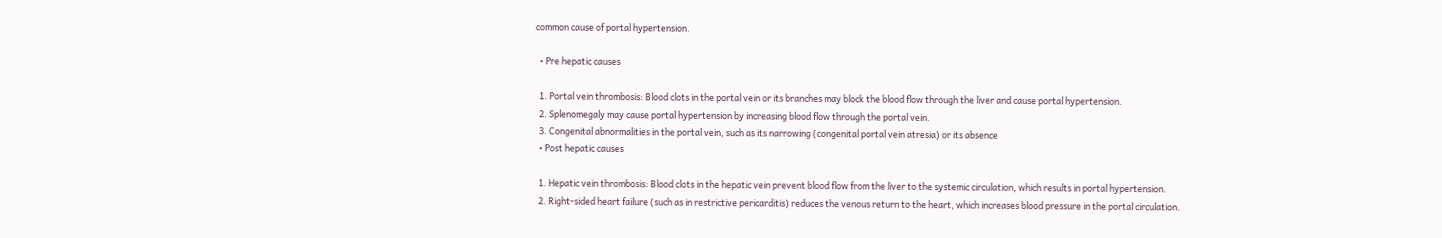common cause of portal hypertension.

  • Pre hepatic causes

  1. Portal vein thrombosis: Blood clots in the portal vein or its branches may block the blood flow through the liver and cause portal hypertension.
  2. Splenomegaly may cause portal hypertension by increasing blood flow through the portal vein.
  3. Congenital abnormalities in the portal vein, such as its narrowing (congenital portal vein atresia) or its absence
  • Post hepatic causes

  1. Hepatic vein thrombosis: Blood clots in the hepatic vein prevent blood flow from the liver to the systemic circulation, which results in portal hypertension.
  2. Right-sided heart failure (such as in restrictive pericarditis) reduces the venous return to the heart, which increases blood pressure in the portal circulation.